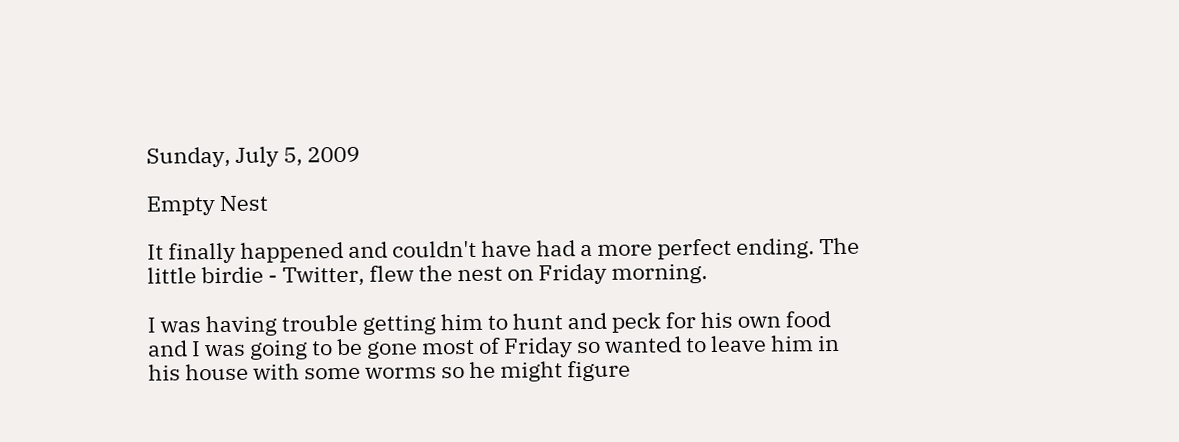Sunday, July 5, 2009

Empty Nest

It finally happened and couldn't have had a more perfect ending. The little birdie - Twitter, flew the nest on Friday morning.

I was having trouble getting him to hunt and peck for his own food and I was going to be gone most of Friday so wanted to leave him in his house with some worms so he might figure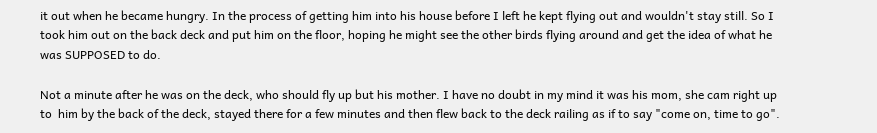it out when he became hungry. In the process of getting him into his house before I left he kept flying out and wouldn't stay still. So I took him out on the back deck and put him on the floor, hoping he might see the other birds flying around and get the idea of what he was SUPPOSED to do.

Not a minute after he was on the deck, who should fly up but his mother. I have no doubt in my mind it was his mom, she cam right up to  him by the back of the deck, stayed there for a few minutes and then flew back to the deck railing as if to say "come on, time to go".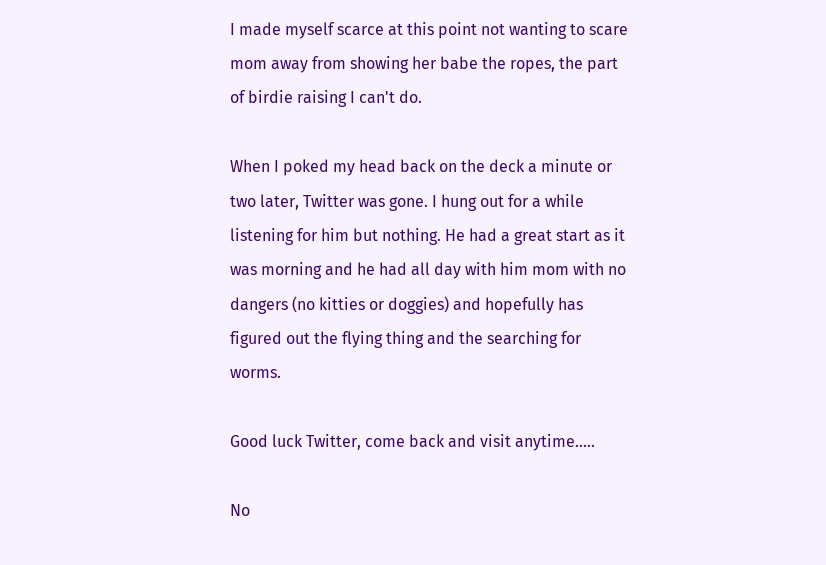I made myself scarce at this point not wanting to scare mom away from showing her babe the ropes, the part of birdie raising I can't do.

When I poked my head back on the deck a minute or two later, Twitter was gone. I hung out for a while listening for him but nothing. He had a great start as it was morning and he had all day with him mom with no dangers (no kitties or doggies) and hopefully has figured out the flying thing and the searching for worms.

Good luck Twitter, come back and visit anytime.....

No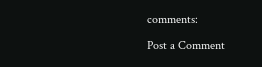comments:

Post a Comment